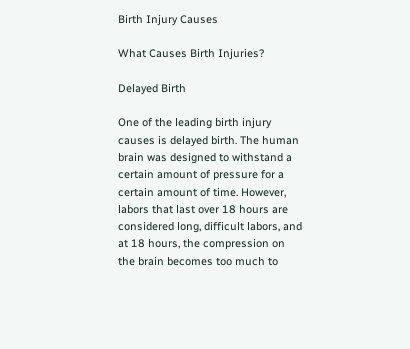Birth Injury Causes

What Causes Birth Injuries?

Delayed Birth

One of the leading birth injury causes is delayed birth. The human brain was designed to withstand a certain amount of pressure for a certain amount of time. However, labors that last over 18 hours are considered long, difficult labors, and at 18 hours, the compression on the brain becomes too much to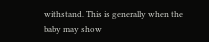withstand. This is generally when the baby may show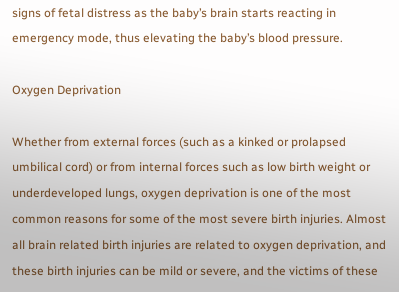signs of fetal distress as the baby’s brain starts reacting in emergency mode, thus elevating the baby’s blood pressure.

Oxygen Deprivation

Whether from external forces (such as a kinked or prolapsed umbilical cord) or from internal forces such as low birth weight or underdeveloped lungs, oxygen deprivation is one of the most common reasons for some of the most severe birth injuries. Almost all brain related birth injuries are related to oxygen deprivation, and these birth injuries can be mild or severe, and the victims of these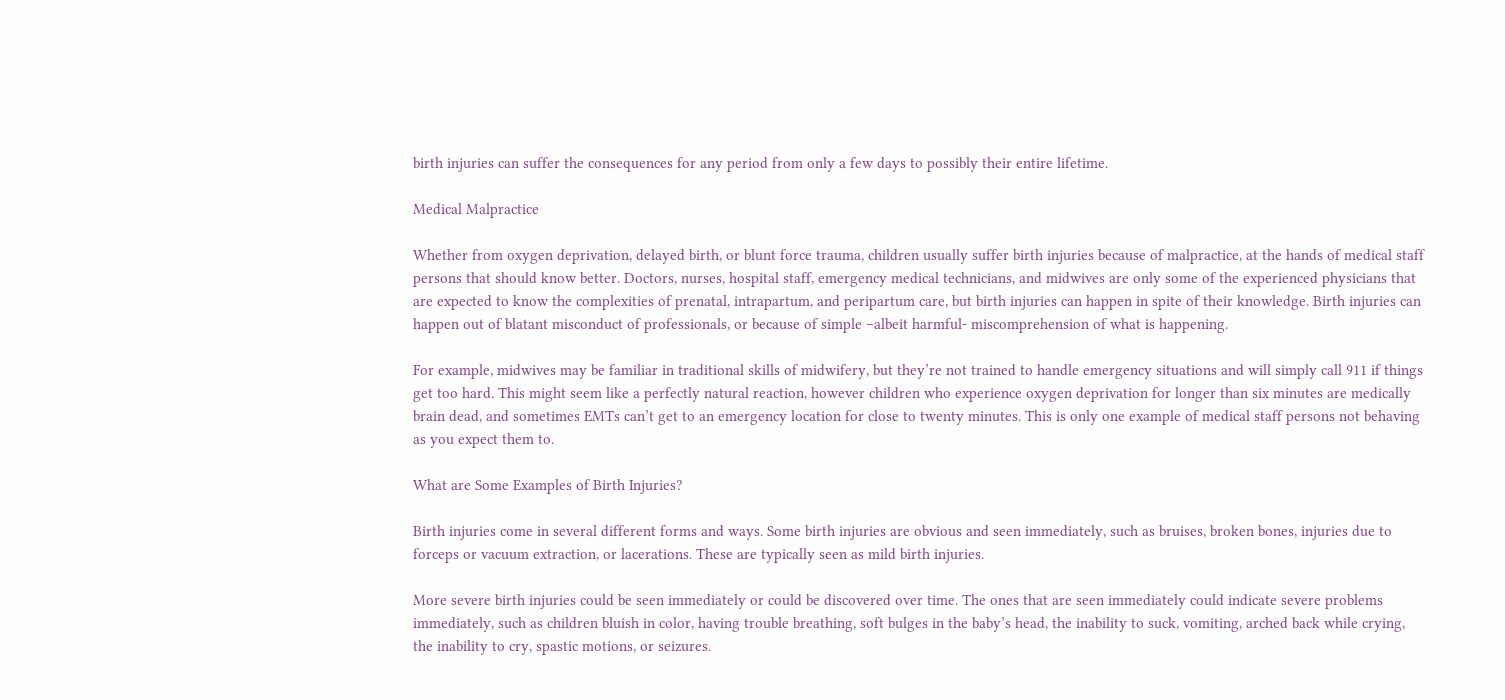birth injuries can suffer the consequences for any period from only a few days to possibly their entire lifetime.

Medical Malpractice

Whether from oxygen deprivation, delayed birth, or blunt force trauma, children usually suffer birth injuries because of malpractice, at the hands of medical staff persons that should know better. Doctors, nurses, hospital staff, emergency medical technicians, and midwives are only some of the experienced physicians that are expected to know the complexities of prenatal, intrapartum, and peripartum care, but birth injuries can happen in spite of their knowledge. Birth injuries can happen out of blatant misconduct of professionals, or because of simple –albeit harmful- miscomprehension of what is happening.

For example, midwives may be familiar in traditional skills of midwifery, but they’re not trained to handle emergency situations and will simply call 911 if things get too hard. This might seem like a perfectly natural reaction, however children who experience oxygen deprivation for longer than six minutes are medically brain dead, and sometimes EMTs can’t get to an emergency location for close to twenty minutes. This is only one example of medical staff persons not behaving as you expect them to.

What are Some Examples of Birth Injuries?

Birth injuries come in several different forms and ways. Some birth injuries are obvious and seen immediately, such as bruises, broken bones, injuries due to forceps or vacuum extraction, or lacerations. These are typically seen as mild birth injuries.

More severe birth injuries could be seen immediately or could be discovered over time. The ones that are seen immediately could indicate severe problems immediately, such as children bluish in color, having trouble breathing, soft bulges in the baby’s head, the inability to suck, vomiting, arched back while crying, the inability to cry, spastic motions, or seizures.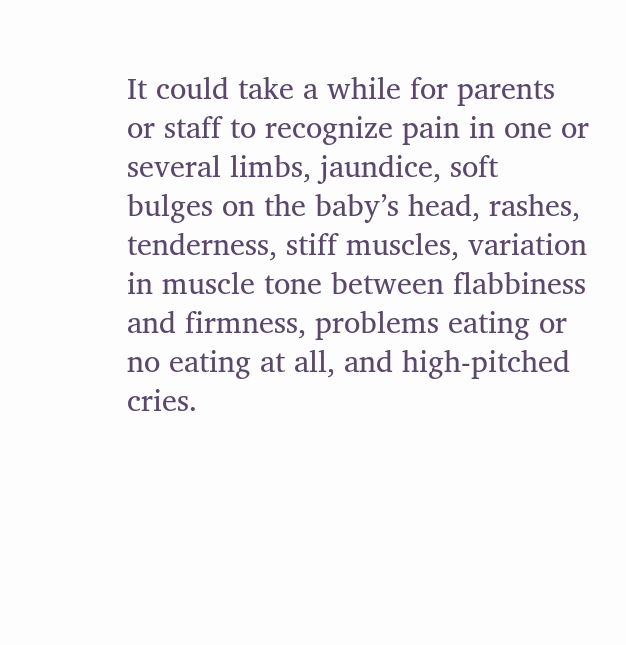It could take a while for parents or staff to recognize pain in one or several limbs, jaundice, soft bulges on the baby’s head, rashes, tenderness, stiff muscles, variation in muscle tone between flabbiness and firmness, problems eating or no eating at all, and high-pitched cries.